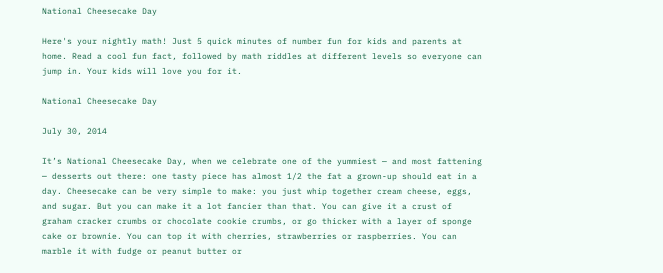National Cheesecake Day

Here's your nightly math! Just 5 quick minutes of number fun for kids and parents at home. Read a cool fun fact, followed by math riddles at different levels so everyone can jump in. Your kids will love you for it.

National Cheesecake Day

July 30, 2014

It’s National Cheesecake Day, when we celebrate one of the yummiest — and most fattening — desserts out there: one tasty piece has almost 1/2 the fat a grown-up should eat in a day. Cheesecake can be very simple to make: you just whip together cream cheese, eggs, and sugar. But you can make it a lot fancier than that. You can give it a crust of graham cracker crumbs or chocolate cookie crumbs, or go thicker with a layer of sponge cake or brownie. You can top it with cherries, strawberries or raspberries. You can marble it with fudge or peanut butter or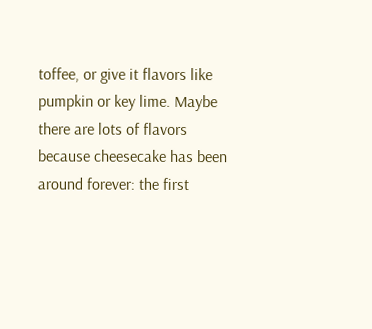toffee, or give it flavors like pumpkin or key lime. Maybe there are lots of flavors because cheesecake has been around forever: the first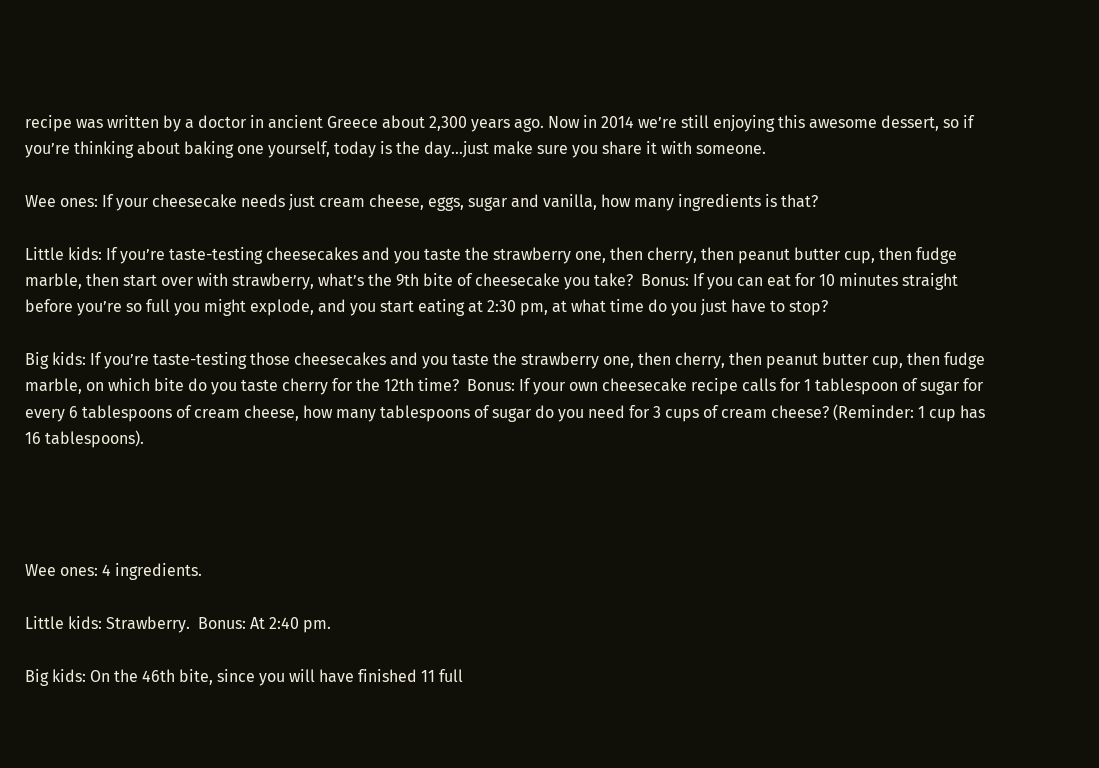recipe was written by a doctor in ancient Greece about 2,300 years ago. Now in 2014 we’re still enjoying this awesome dessert, so if you’re thinking about baking one yourself, today is the day…just make sure you share it with someone.

Wee ones: If your cheesecake needs just cream cheese, eggs, sugar and vanilla, how many ingredients is that?

Little kids: If you’re taste-testing cheesecakes and you taste the strawberry one, then cherry, then peanut butter cup, then fudge marble, then start over with strawberry, what’s the 9th bite of cheesecake you take?  Bonus: If you can eat for 10 minutes straight before you’re so full you might explode, and you start eating at 2:30 pm, at what time do you just have to stop?

Big kids: If you’re taste-testing those cheesecakes and you taste the strawberry one, then cherry, then peanut butter cup, then fudge marble, on which bite do you taste cherry for the 12th time?  Bonus: If your own cheesecake recipe calls for 1 tablespoon of sugar for every 6 tablespoons of cream cheese, how many tablespoons of sugar do you need for 3 cups of cream cheese? (Reminder: 1 cup has 16 tablespoons).




Wee ones: 4 ingredients.

Little kids: Strawberry.  Bonus: At 2:40 pm.

Big kids: On the 46th bite, since you will have finished 11 full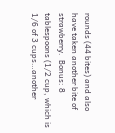rounds (44 bites) and also have taken another bite of strawberry.  Bonus: 8 tablespoons (1/2 cup, which is 1/6 of 3 cups…another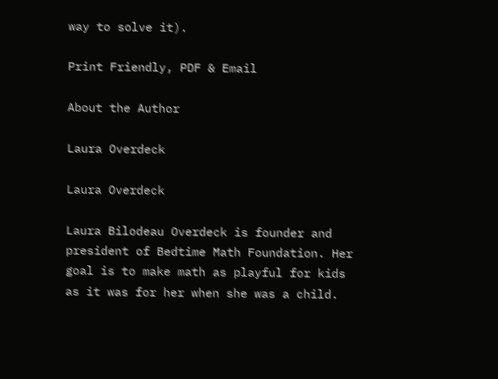way to solve it).

Print Friendly, PDF & Email

About the Author

Laura Overdeck

Laura Overdeck

Laura Bilodeau Overdeck is founder and president of Bedtime Math Foundation. Her goal is to make math as playful for kids as it was for her when she was a child.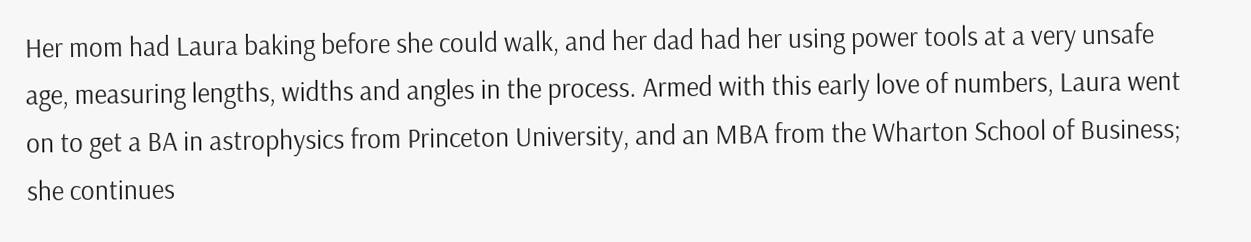Her mom had Laura baking before she could walk, and her dad had her using power tools at a very unsafe age, measuring lengths, widths and angles in the process. Armed with this early love of numbers, Laura went on to get a BA in astrophysics from Princeton University, and an MBA from the Wharton School of Business; she continues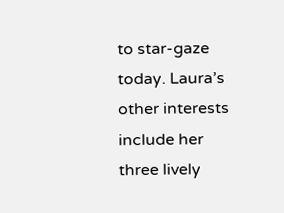to star-gaze today. Laura’s other interests include her three lively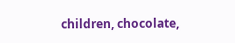children, chocolate,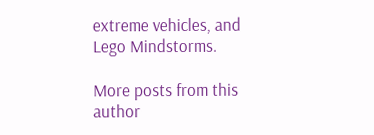extreme vehicles, and Lego Mindstorms.

More posts from this author